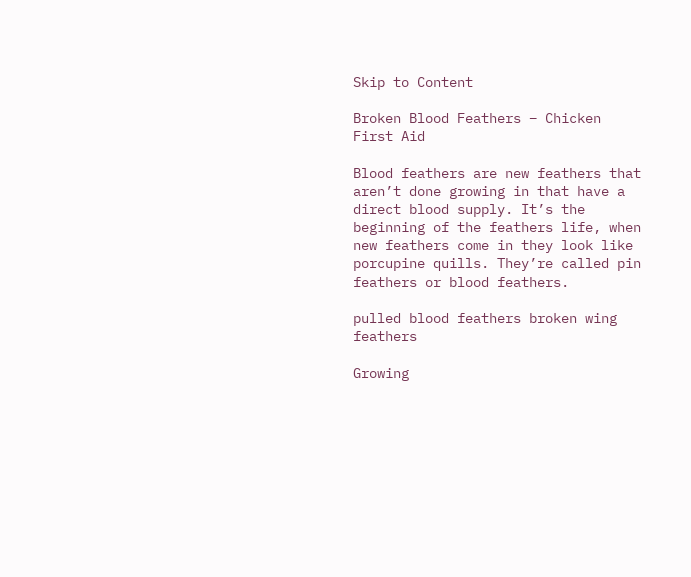Skip to Content

Broken Blood Feathers – Chicken First Aid

Blood feathers are new feathers that aren’t done growing in that have a direct blood supply. It’s the beginning of the feathers life, when new feathers come in they look like porcupine quills. They’re called pin feathers or blood feathers.

pulled blood feathers broken wing feathers

Growing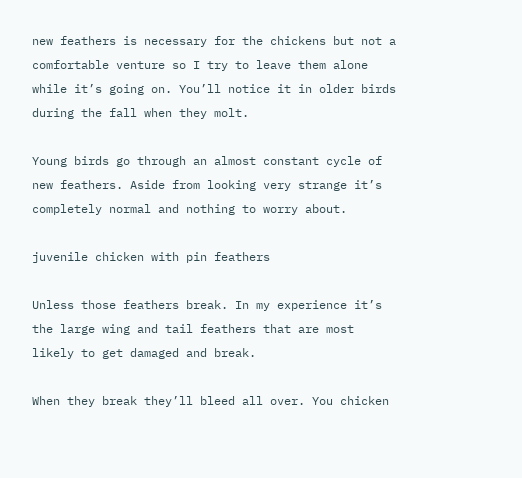new feathers is necessary for the chickens but not a comfortable venture so I try to leave them alone while it’s going on. You’ll notice it in older birds during the fall when they molt.

Young birds go through an almost constant cycle of new feathers. Aside from looking very strange it’s completely normal and nothing to worry about.

juvenile chicken with pin feathers

Unless those feathers break. In my experience it’s the large wing and tail feathers that are most likely to get damaged and break.

When they break they’ll bleed all over. You chicken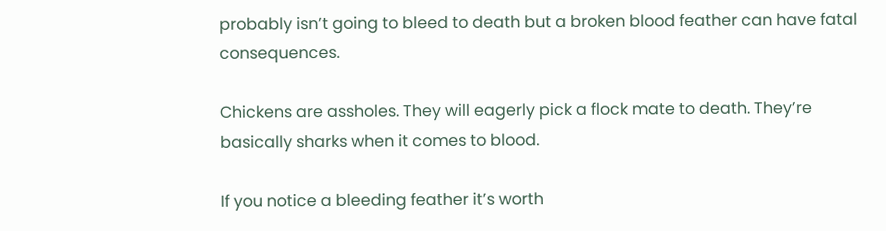probably isn’t going to bleed to death but a broken blood feather can have fatal consequences.

Chickens are assholes. They will eagerly pick a flock mate to death. They’re basically sharks when it comes to blood.

If you notice a bleeding feather it’s worth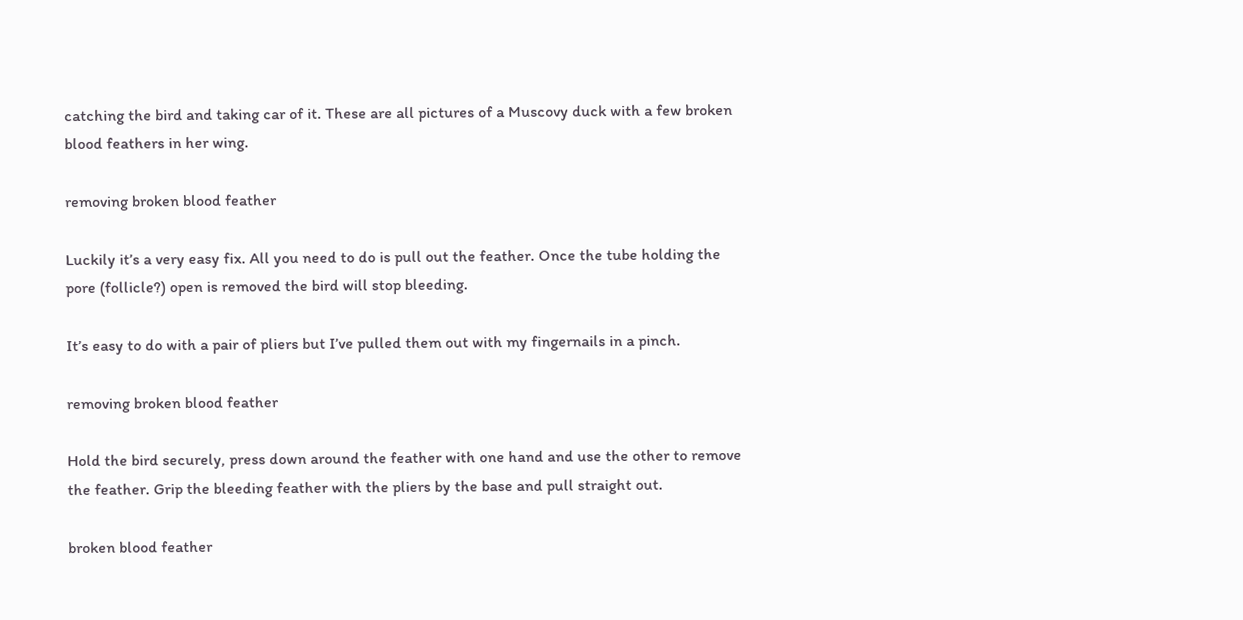catching the bird and taking car of it. These are all pictures of a Muscovy duck with a few broken blood feathers in her wing.

removing broken blood feather

Luckily it’s a very easy fix. All you need to do is pull out the feather. Once the tube holding the pore (follicle?) open is removed the bird will stop bleeding.

It’s easy to do with a pair of pliers but I’ve pulled them out with my fingernails in a pinch.

removing broken blood feather

Hold the bird securely, press down around the feather with one hand and use the other to remove the feather. Grip the bleeding feather with the pliers by the base and pull straight out.

broken blood feather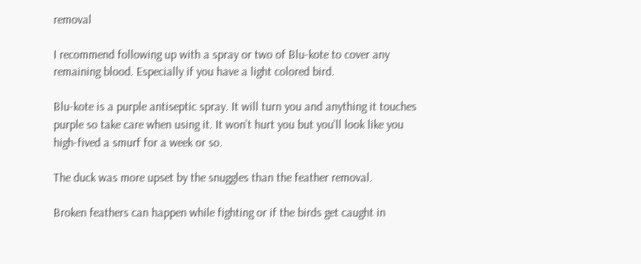removal

I recommend following up with a spray or two of Blu-kote to cover any remaining blood. Especially if you have a light colored bird.

Blu-kote is a purple antiseptic spray. It will turn you and anything it touches purple so take care when using it. It won’t hurt you but you’ll look like you high-fived a smurf for a week or so.

The duck was more upset by the snuggles than the feather removal.

Broken feathers can happen while fighting or if the birds get caught in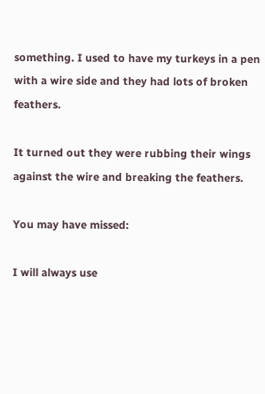something. I used to have my turkeys in a pen with a wire side and they had lots of broken feathers.

It turned out they were rubbing their wings against the wire and breaking the feathers.

You may have missed:

I will always use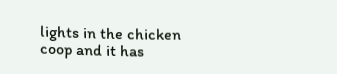lights in the chicken coop and it has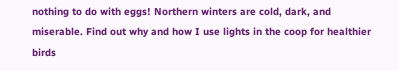nothing to do with eggs! Northern winters are cold, dark, and miserable. Find out why and how I use lights in the coop for healthier birds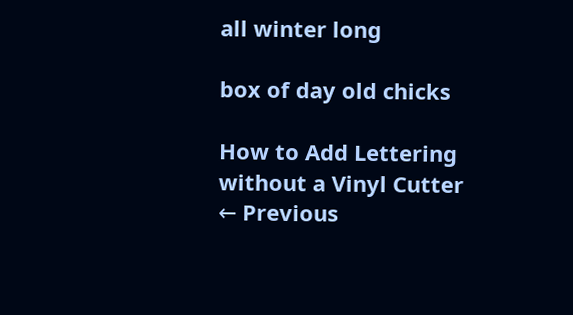all winter long

box of day old chicks

How to Add Lettering without a Vinyl Cutter
← Previous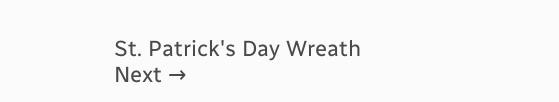St. Patrick's Day Wreath
Next →